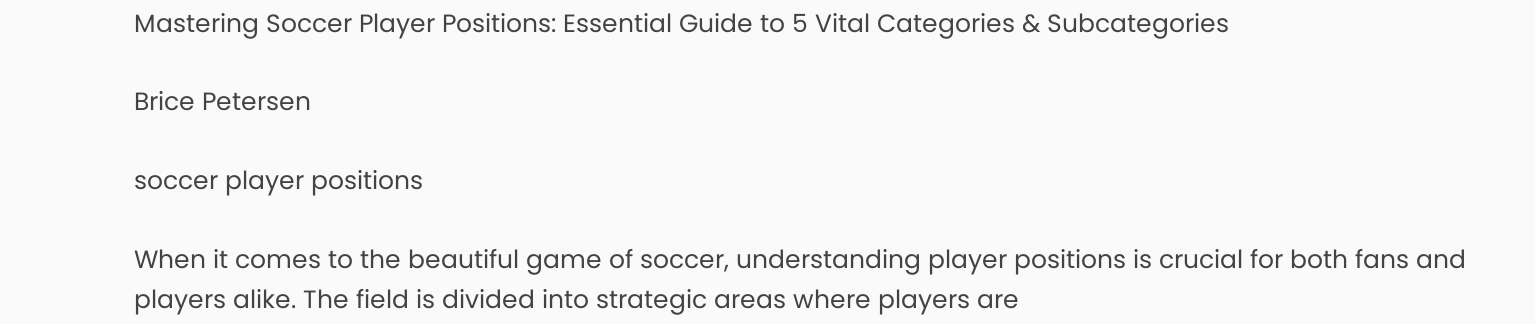Mastering Soccer Player Positions: Essential Guide to 5 Vital Categories & Subcategories

Brice Petersen

soccer player positions

When it comes to the beautiful game of soccer, understanding player positions is crucial for both fans and players alike. The field is divided into strategic areas where players are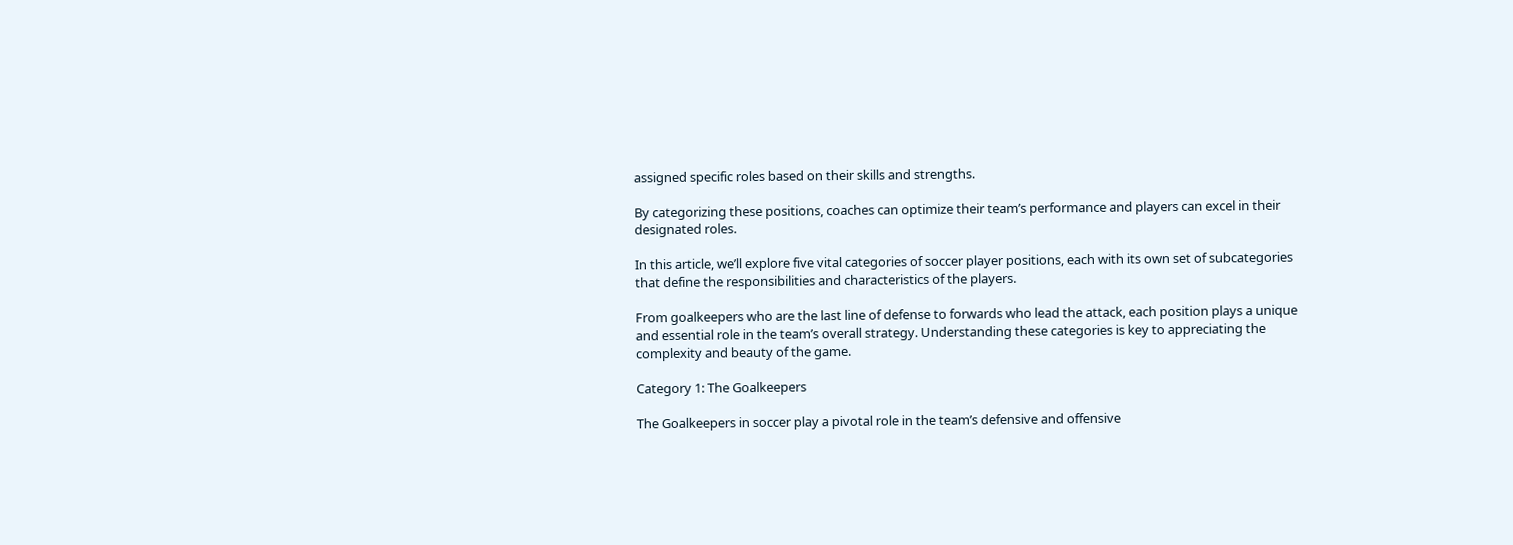assigned specific roles based on their skills and strengths.

By categorizing these positions, coaches can optimize their team’s performance and players can excel in their designated roles.

In this article, we’ll explore five vital categories of soccer player positions, each with its own set of subcategories that define the responsibilities and characteristics of the players.

From goalkeepers who are the last line of defense to forwards who lead the attack, each position plays a unique and essential role in the team’s overall strategy. Understanding these categories is key to appreciating the complexity and beauty of the game.

Category 1: The Goalkeepers

The Goalkeepers in soccer play a pivotal role in the team’s defensive and offensive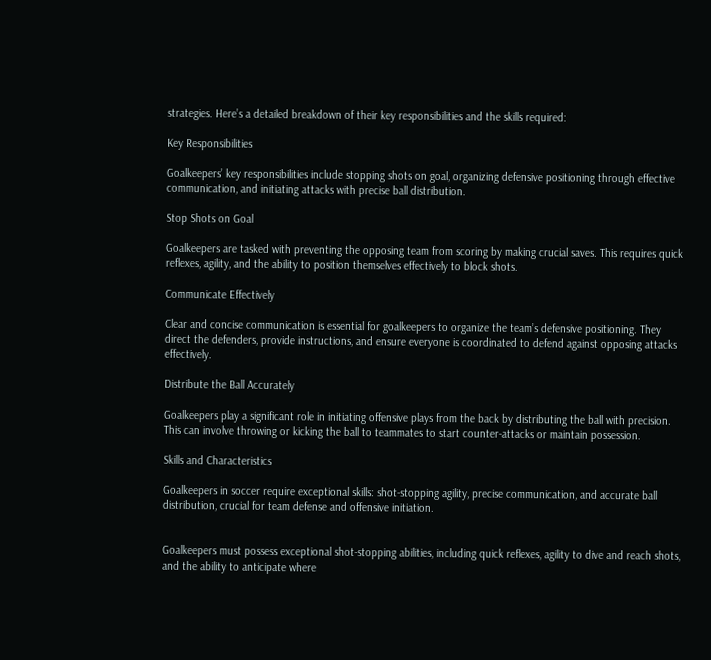strategies. Here’s a detailed breakdown of their key responsibilities and the skills required:

Key Responsibilities

Goalkeepers’ key responsibilities include stopping shots on goal, organizing defensive positioning through effective communication, and initiating attacks with precise ball distribution.

Stop Shots on Goal

Goalkeepers are tasked with preventing the opposing team from scoring by making crucial saves. This requires quick reflexes, agility, and the ability to position themselves effectively to block shots.

Communicate Effectively

Clear and concise communication is essential for goalkeepers to organize the team’s defensive positioning. They direct the defenders, provide instructions, and ensure everyone is coordinated to defend against opposing attacks effectively.

Distribute the Ball Accurately

Goalkeepers play a significant role in initiating offensive plays from the back by distributing the ball with precision. This can involve throwing or kicking the ball to teammates to start counter-attacks or maintain possession.

Skills and Characteristics

Goalkeepers in soccer require exceptional skills: shot-stopping agility, precise communication, and accurate ball distribution, crucial for team defense and offensive initiation.


Goalkeepers must possess exceptional shot-stopping abilities, including quick reflexes, agility to dive and reach shots, and the ability to anticipate where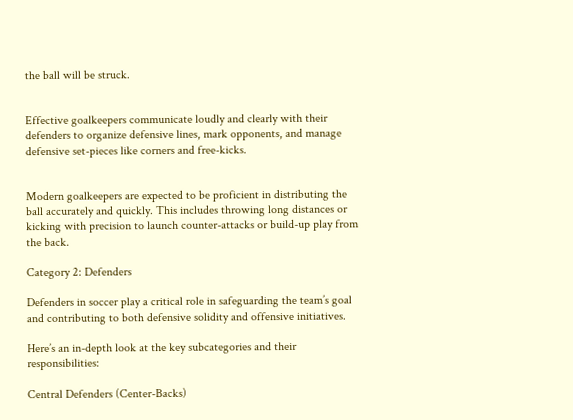the ball will be struck.


Effective goalkeepers communicate loudly and clearly with their defenders to organize defensive lines, mark opponents, and manage defensive set-pieces like corners and free-kicks.


Modern goalkeepers are expected to be proficient in distributing the ball accurately and quickly. This includes throwing long distances or kicking with precision to launch counter-attacks or build-up play from the back.

Category 2: Defenders

Defenders in soccer play a critical role in safeguarding the team’s goal and contributing to both defensive solidity and offensive initiatives.

Here’s an in-depth look at the key subcategories and their responsibilities:

Central Defenders (Center-Backs)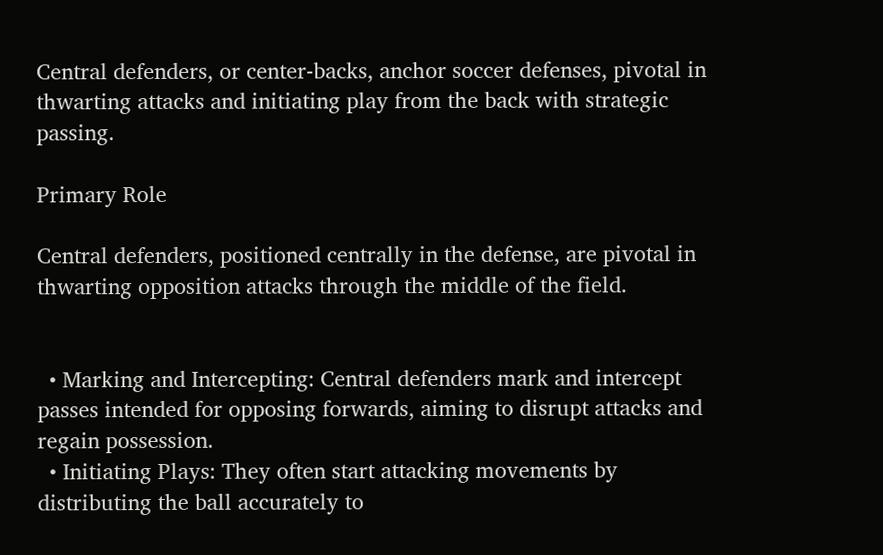Central defenders, or center-backs, anchor soccer defenses, pivotal in thwarting attacks and initiating play from the back with strategic passing.

Primary Role

Central defenders, positioned centrally in the defense, are pivotal in thwarting opposition attacks through the middle of the field.


  • Marking and Intercepting: Central defenders mark and intercept passes intended for opposing forwards, aiming to disrupt attacks and regain possession.
  • Initiating Plays: They often start attacking movements by distributing the ball accurately to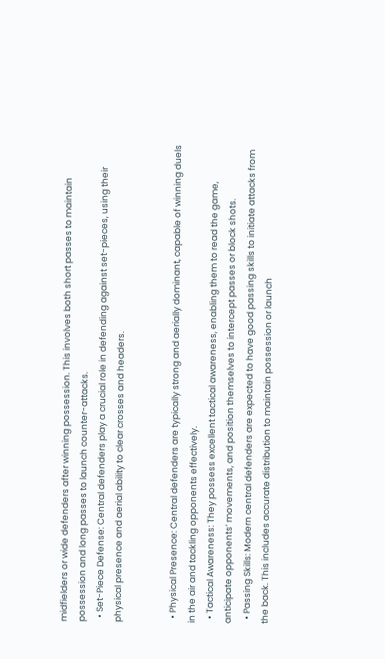midfielders or wide defenders after winning possession. This involves both short passes to maintain possession and long passes to launch counter-attacks.
  • Set-Piece Defense: Central defenders play a crucial role in defending against set-pieces, using their physical presence and aerial ability to clear crosses and headers.


  • Physical Presence: Central defenders are typically strong and aerially dominant, capable of winning duels in the air and tackling opponents effectively.
  • Tactical Awareness: They possess excellent tactical awareness, enabling them to read the game, anticipate opponents’ movements, and position themselves to intercept passes or block shots.
  • Passing Skills: Modern central defenders are expected to have good passing skills to initiate attacks from the back. This includes accurate distribution to maintain possession or launch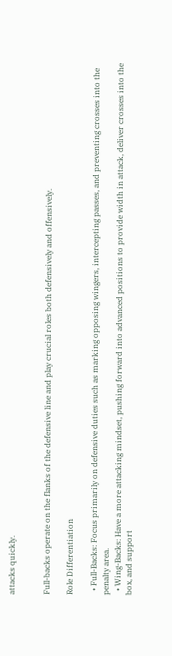attacks quickly.


Full-backs operate on the flanks of the defensive line and play crucial roles both defensively and offensively.

Role Differentiation

  • Full-Backs: Focus primarily on defensive duties such as marking opposing wingers, intercepting passes, and preventing crosses into the penalty area.
  • Wing-Backs: Have a more attacking mindset, pushing forward into advanced positions to provide width in attack, deliver crosses into the box, and support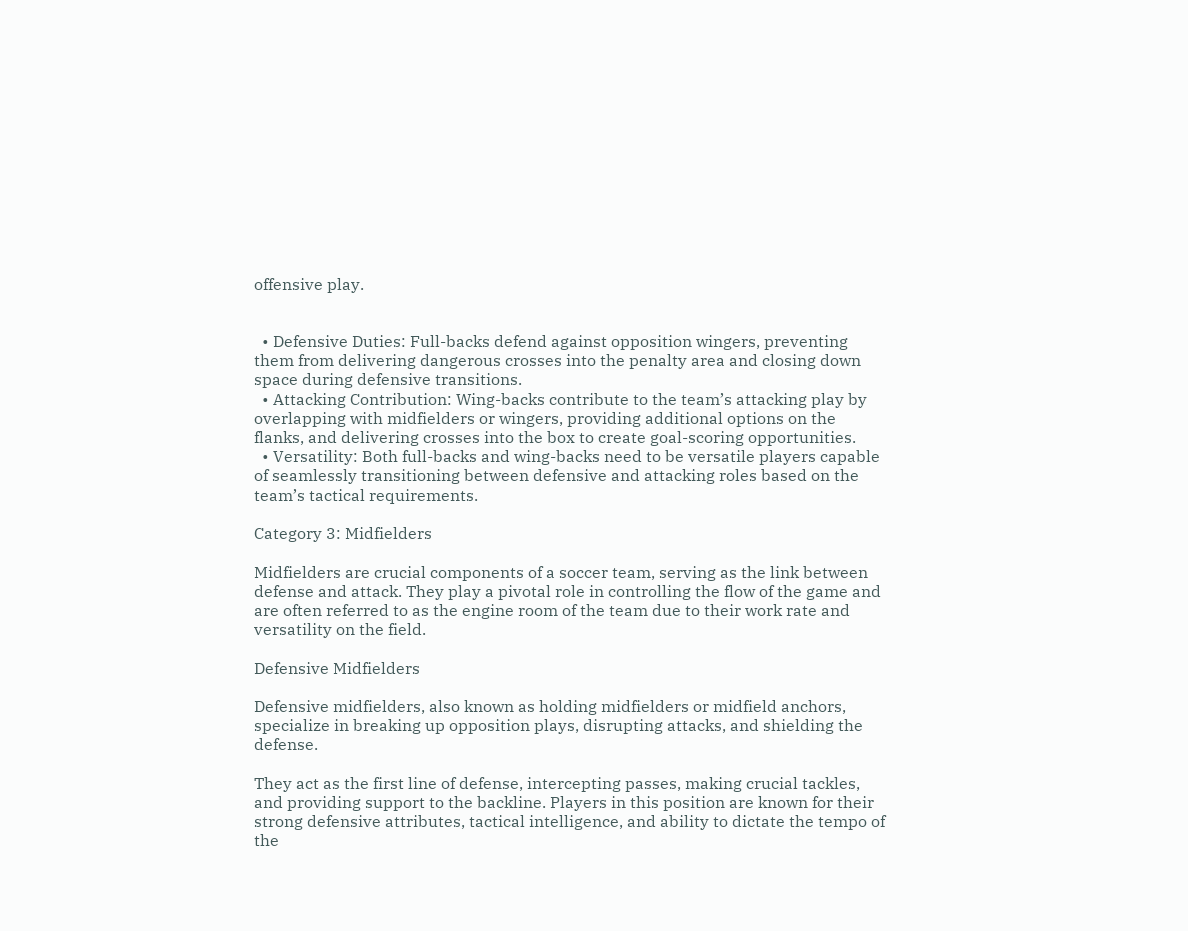offensive play.


  • Defensive Duties: Full-backs defend against opposition wingers, preventing them from delivering dangerous crosses into the penalty area and closing down space during defensive transitions.
  • Attacking Contribution: Wing-backs contribute to the team’s attacking play by overlapping with midfielders or wingers, providing additional options on the flanks, and delivering crosses into the box to create goal-scoring opportunities.
  • Versatility: Both full-backs and wing-backs need to be versatile players capable of seamlessly transitioning between defensive and attacking roles based on the team’s tactical requirements.

Category 3: Midfielders

Midfielders are crucial components of a soccer team, serving as the link between defense and attack. They play a pivotal role in controlling the flow of the game and are often referred to as the engine room of the team due to their work rate and versatility on the field.

Defensive Midfielders

Defensive midfielders, also known as holding midfielders or midfield anchors, specialize in breaking up opposition plays, disrupting attacks, and shielding the defense.

They act as the first line of defense, intercepting passes, making crucial tackles, and providing support to the backline. Players in this position are known for their strong defensive attributes, tactical intelligence, and ability to dictate the tempo of the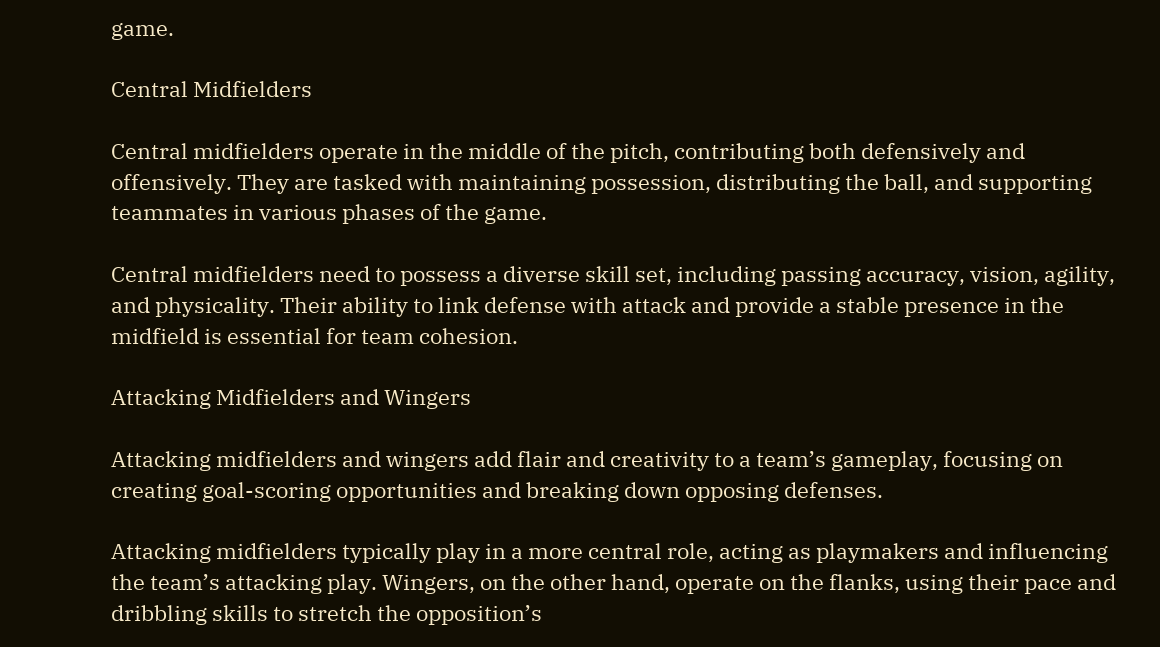game.

Central Midfielders

Central midfielders operate in the middle of the pitch, contributing both defensively and offensively. They are tasked with maintaining possession, distributing the ball, and supporting teammates in various phases of the game.

Central midfielders need to possess a diverse skill set, including passing accuracy, vision, agility, and physicality. Their ability to link defense with attack and provide a stable presence in the midfield is essential for team cohesion.

Attacking Midfielders and Wingers

Attacking midfielders and wingers add flair and creativity to a team’s gameplay, focusing on creating goal-scoring opportunities and breaking down opposing defenses.

Attacking midfielders typically play in a more central role, acting as playmakers and influencing the team’s attacking play. Wingers, on the other hand, operate on the flanks, using their pace and dribbling skills to stretch the opposition’s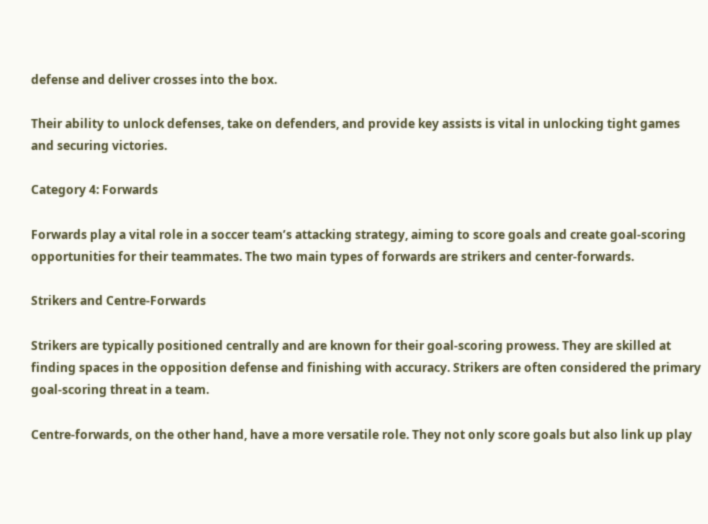defense and deliver crosses into the box.

Their ability to unlock defenses, take on defenders, and provide key assists is vital in unlocking tight games and securing victories.

Category 4: Forwards

Forwards play a vital role in a soccer team’s attacking strategy, aiming to score goals and create goal-scoring opportunities for their teammates. The two main types of forwards are strikers and center-forwards.

Strikers and Centre-Forwards

Strikers are typically positioned centrally and are known for their goal-scoring prowess. They are skilled at finding spaces in the opposition defense and finishing with accuracy. Strikers are often considered the primary goal-scoring threat in a team.

Centre-forwards, on the other hand, have a more versatile role. They not only score goals but also link up play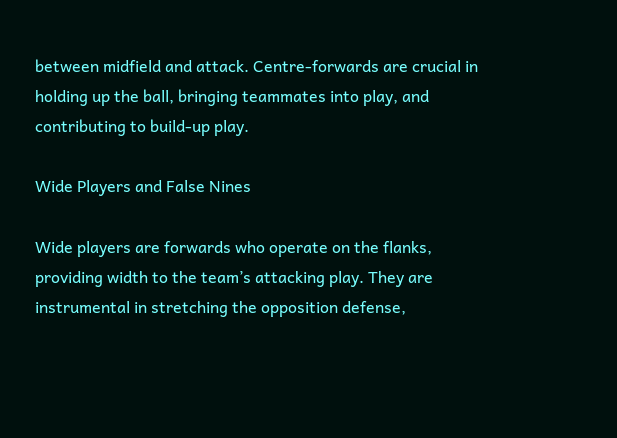between midfield and attack. Centre-forwards are crucial in holding up the ball, bringing teammates into play, and contributing to build-up play.

Wide Players and False Nines

Wide players are forwards who operate on the flanks, providing width to the team’s attacking play. They are instrumental in stretching the opposition defense,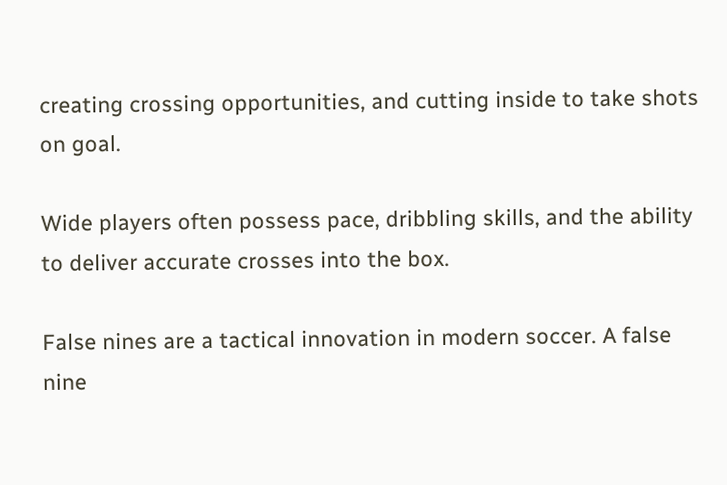creating crossing opportunities, and cutting inside to take shots on goal.

Wide players often possess pace, dribbling skills, and the ability to deliver accurate crosses into the box.

False nines are a tactical innovation in modern soccer. A false nine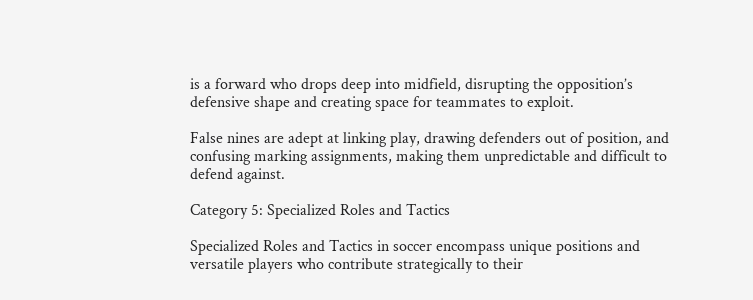is a forward who drops deep into midfield, disrupting the opposition’s defensive shape and creating space for teammates to exploit.

False nines are adept at linking play, drawing defenders out of position, and confusing marking assignments, making them unpredictable and difficult to defend against.

Category 5: Specialized Roles and Tactics

Specialized Roles and Tactics in soccer encompass unique positions and versatile players who contribute strategically to their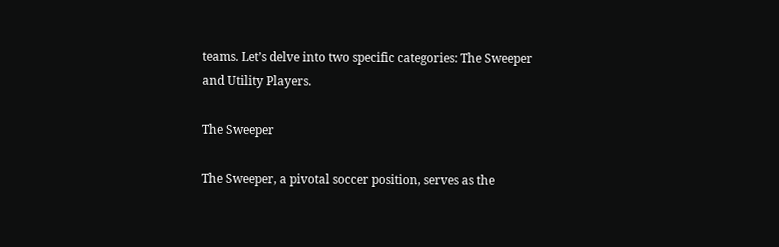teams. Let’s delve into two specific categories: The Sweeper and Utility Players.

The Sweeper

The Sweeper, a pivotal soccer position, serves as the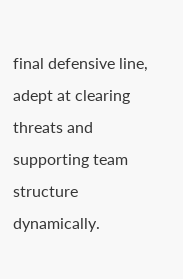final defensive line, adept at clearing threats and supporting team structure dynamically.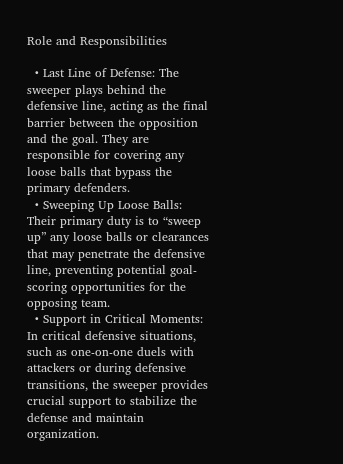Role and Responsibilities

  • Last Line of Defense: The sweeper plays behind the defensive line, acting as the final barrier between the opposition and the goal. They are responsible for covering any loose balls that bypass the primary defenders.
  • Sweeping Up Loose Balls: Their primary duty is to “sweep up” any loose balls or clearances that may penetrate the defensive line, preventing potential goal-scoring opportunities for the opposing team.
  • Support in Critical Moments: In critical defensive situations, such as one-on-one duels with attackers or during defensive transitions, the sweeper provides crucial support to stabilize the defense and maintain organization.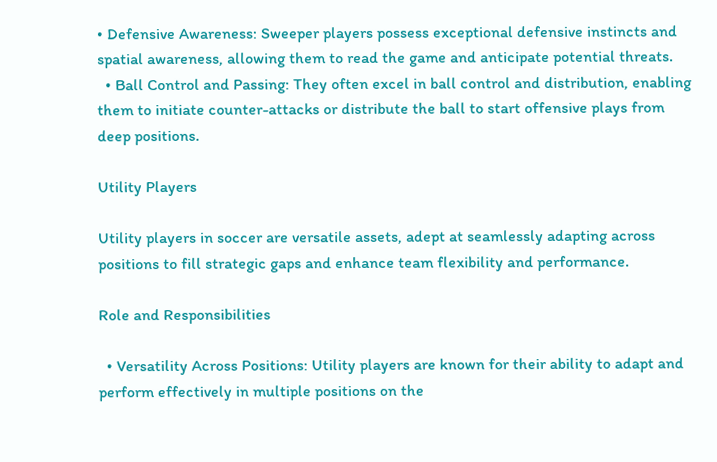• Defensive Awareness: Sweeper players possess exceptional defensive instincts and spatial awareness, allowing them to read the game and anticipate potential threats.
  • Ball Control and Passing: They often excel in ball control and distribution, enabling them to initiate counter-attacks or distribute the ball to start offensive plays from deep positions.

Utility Players

Utility players in soccer are versatile assets, adept at seamlessly adapting across positions to fill strategic gaps and enhance team flexibility and performance.

Role and Responsibilities

  • Versatility Across Positions: Utility players are known for their ability to adapt and perform effectively in multiple positions on the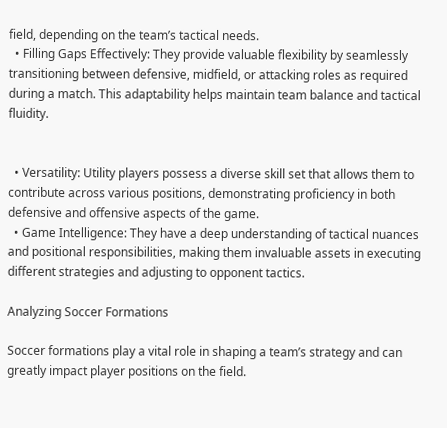field, depending on the team’s tactical needs.
  • Filling Gaps Effectively: They provide valuable flexibility by seamlessly transitioning between defensive, midfield, or attacking roles as required during a match. This adaptability helps maintain team balance and tactical fluidity.


  • Versatility: Utility players possess a diverse skill set that allows them to contribute across various positions, demonstrating proficiency in both defensive and offensive aspects of the game.
  • Game Intelligence: They have a deep understanding of tactical nuances and positional responsibilities, making them invaluable assets in executing different strategies and adjusting to opponent tactics.

Analyzing Soccer Formations

Soccer formations play a vital role in shaping a team’s strategy and can greatly impact player positions on the field.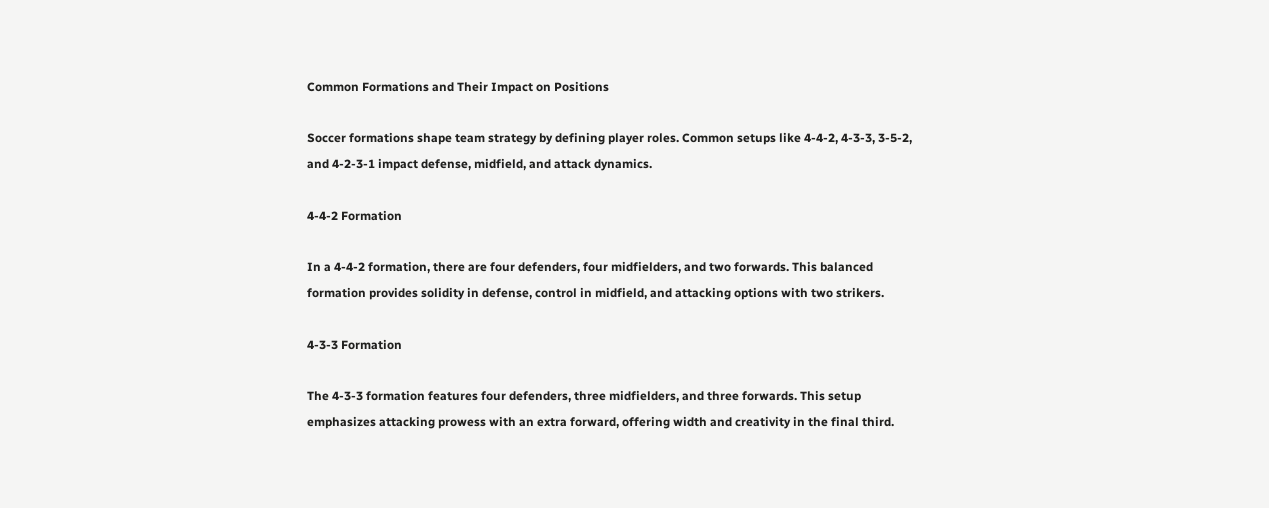Common Formations and Their Impact on Positions

Soccer formations shape team strategy by defining player roles. Common setups like 4-4-2, 4-3-3, 3-5-2, and 4-2-3-1 impact defense, midfield, and attack dynamics.

4-4-2 Formation

In a 4-4-2 formation, there are four defenders, four midfielders, and two forwards. This balanced formation provides solidity in defense, control in midfield, and attacking options with two strikers.

4-3-3 Formation

The 4-3-3 formation features four defenders, three midfielders, and three forwards. This setup emphasizes attacking prowess with an extra forward, offering width and creativity in the final third.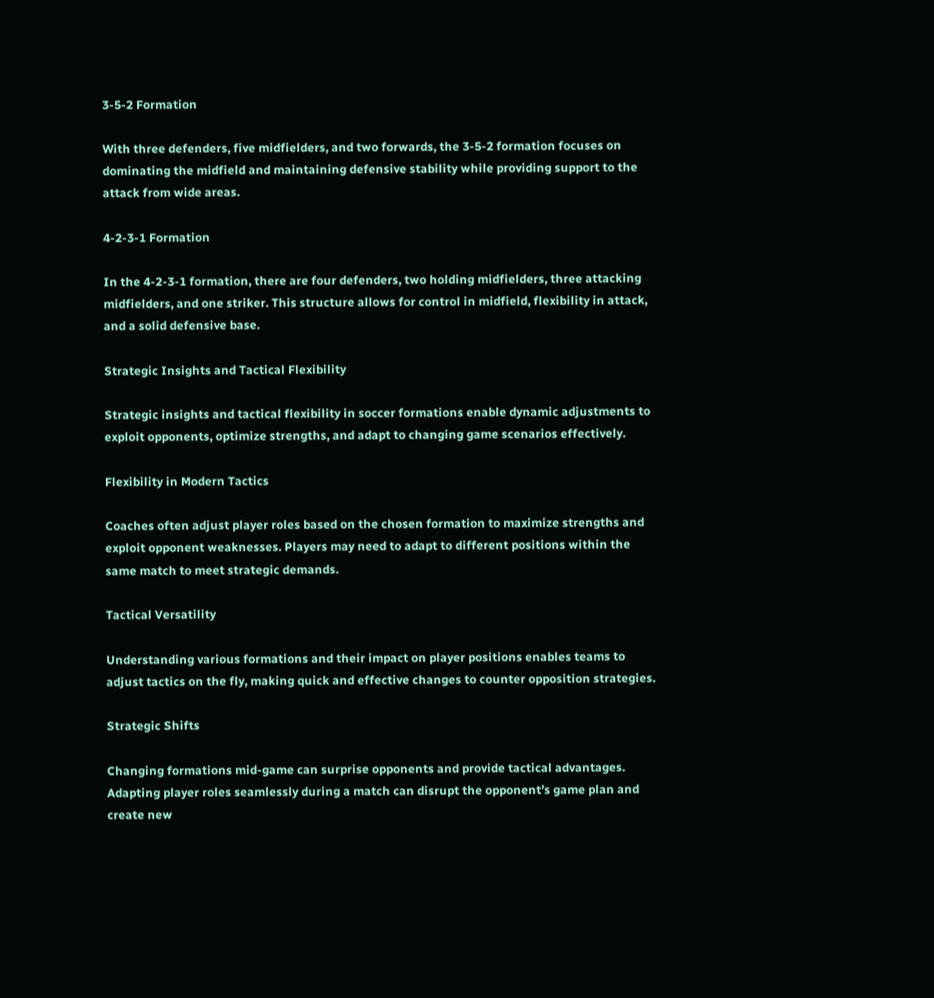3-5-2 Formation

With three defenders, five midfielders, and two forwards, the 3-5-2 formation focuses on dominating the midfield and maintaining defensive stability while providing support to the attack from wide areas.

4-2-3-1 Formation

In the 4-2-3-1 formation, there are four defenders, two holding midfielders, three attacking midfielders, and one striker. This structure allows for control in midfield, flexibility in attack, and a solid defensive base.

Strategic Insights and Tactical Flexibility

Strategic insights and tactical flexibility in soccer formations enable dynamic adjustments to exploit opponents, optimize strengths, and adapt to changing game scenarios effectively.

Flexibility in Modern Tactics

Coaches often adjust player roles based on the chosen formation to maximize strengths and exploit opponent weaknesses. Players may need to adapt to different positions within the same match to meet strategic demands.

Tactical Versatility

Understanding various formations and their impact on player positions enables teams to adjust tactics on the fly, making quick and effective changes to counter opposition strategies.

Strategic Shifts

Changing formations mid-game can surprise opponents and provide tactical advantages. Adapting player roles seamlessly during a match can disrupt the opponent’s game plan and create new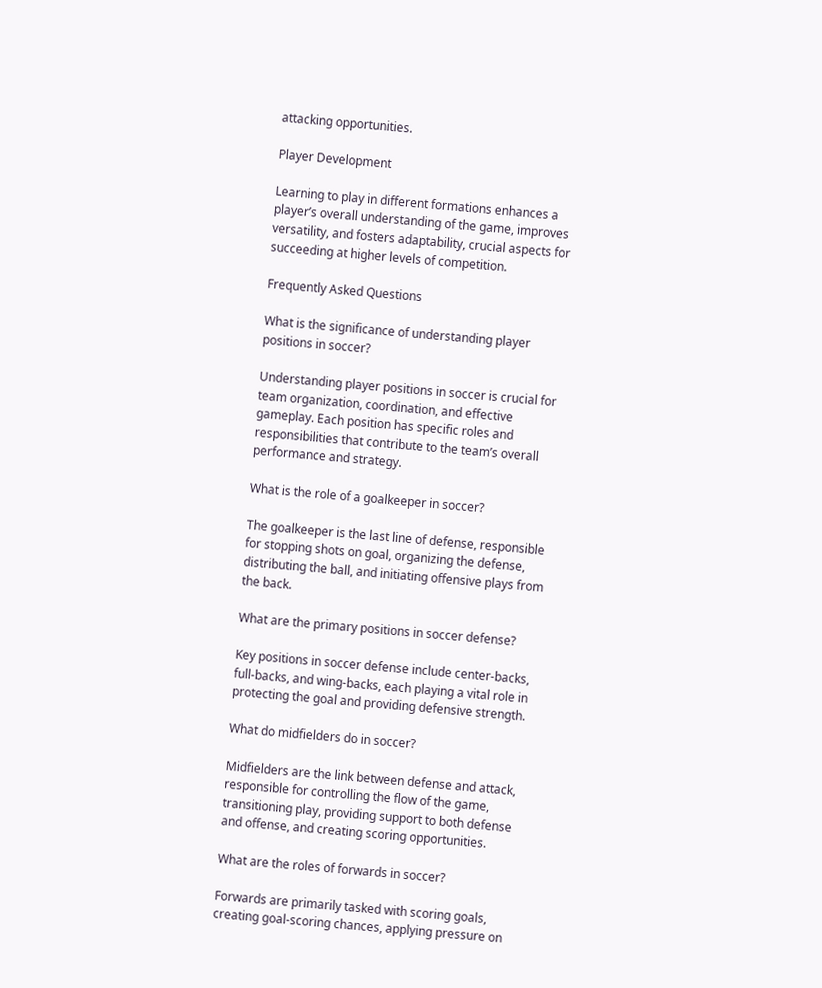attacking opportunities.

Player Development

Learning to play in different formations enhances a player’s overall understanding of the game, improves versatility, and fosters adaptability, crucial aspects for succeeding at higher levels of competition.

Frequently Asked Questions

What is the significance of understanding player positions in soccer?

Understanding player positions in soccer is crucial for team organization, coordination, and effective gameplay. Each position has specific roles and responsibilities that contribute to the team’s overall performance and strategy.

What is the role of a goalkeeper in soccer?

The goalkeeper is the last line of defense, responsible for stopping shots on goal, organizing the defense, distributing the ball, and initiating offensive plays from the back.

What are the primary positions in soccer defense?

Key positions in soccer defense include center-backs, full-backs, and wing-backs, each playing a vital role in protecting the goal and providing defensive strength.

What do midfielders do in soccer?

Midfielders are the link between defense and attack, responsible for controlling the flow of the game, transitioning play, providing support to both defense and offense, and creating scoring opportunities.

What are the roles of forwards in soccer?

Forwards are primarily tasked with scoring goals, creating goal-scoring chances, applying pressure on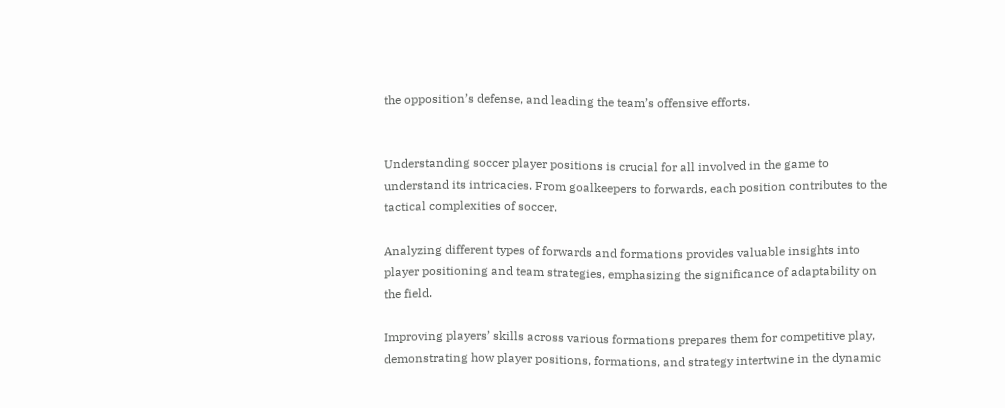the opposition’s defense, and leading the team’s offensive efforts.


Understanding soccer player positions is crucial for all involved in the game to understand its intricacies. From goalkeepers to forwards, each position contributes to the tactical complexities of soccer.

Analyzing different types of forwards and formations provides valuable insights into player positioning and team strategies, emphasizing the significance of adaptability on the field.

Improving players’ skills across various formations prepares them for competitive play, demonstrating how player positions, formations, and strategy intertwine in the dynamic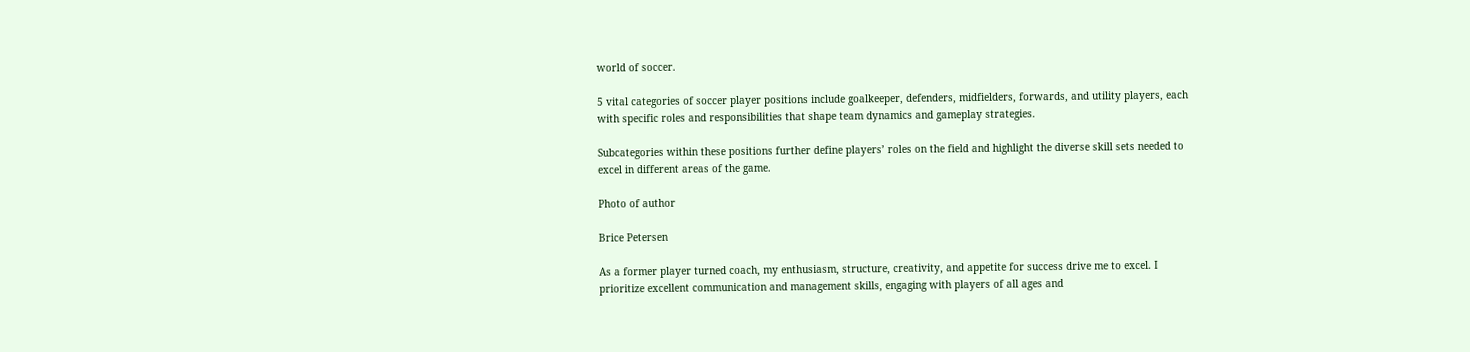world of soccer.

5 vital categories of soccer player positions include goalkeeper, defenders, midfielders, forwards, and utility players, each with specific roles and responsibilities that shape team dynamics and gameplay strategies.

Subcategories within these positions further define players’ roles on the field and highlight the diverse skill sets needed to excel in different areas of the game.

Photo of author

Brice Petersen

As a former player turned coach, my enthusiasm, structure, creativity, and appetite for success drive me to excel. I prioritize excellent communication and management skills, engaging with players of all ages and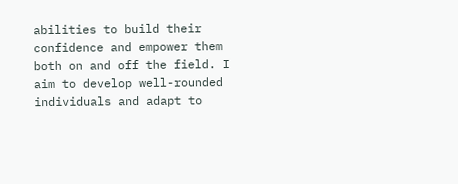abilities to build their confidence and empower them both on and off the field. I aim to develop well-rounded individuals and adapt to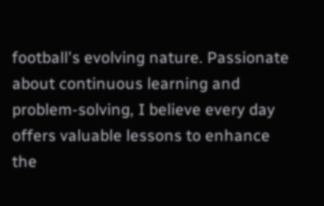football's evolving nature. Passionate about continuous learning and problem-solving, I believe every day offers valuable lessons to enhance the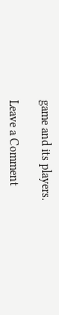game and its players.

Leave a Comment